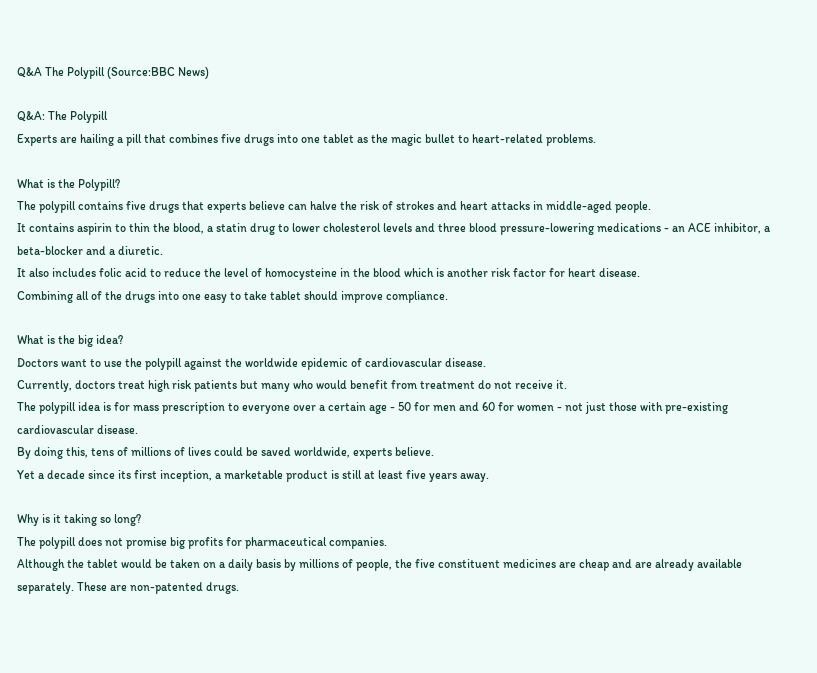Q&A The Polypill (Source:BBC News)

Q&A: The Polypill
Experts are hailing a pill that combines five drugs into one tablet as the magic bullet to heart-related problems.

What is the Polypill?
The polypill contains five drugs that experts believe can halve the risk of strokes and heart attacks in middle-aged people.
It contains aspirin to thin the blood, a statin drug to lower cholesterol levels and three blood pressure-lowering medications - an ACE inhibitor, a beta-blocker and a diuretic.
It also includes folic acid to reduce the level of homocysteine in the blood which is another risk factor for heart disease.
Combining all of the drugs into one easy to take tablet should improve compliance.

What is the big idea?
Doctors want to use the polypill against the worldwide epidemic of cardiovascular disease.
Currently, doctors treat high risk patients but many who would benefit from treatment do not receive it.
The polypill idea is for mass prescription to everyone over a certain age - 50 for men and 60 for women - not just those with pre-existing cardiovascular disease.
By doing this, tens of millions of lives could be saved worldwide, experts believe.
Yet a decade since its first inception, a marketable product is still at least five years away.

Why is it taking so long?
The polypill does not promise big profits for pharmaceutical companies.
Although the tablet would be taken on a daily basis by millions of people, the five constituent medicines are cheap and are already available separately. These are non-patented drugs.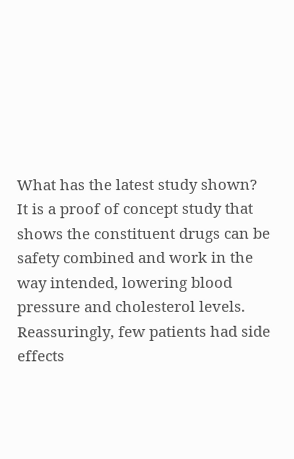What has the latest study shown?
It is a proof of concept study that shows the constituent drugs can be safety combined and work in the way intended, lowering blood pressure and cholesterol levels.
Reassuringly, few patients had side effects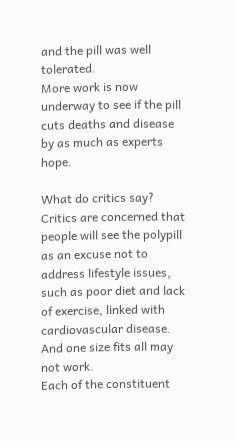and the pill was well tolerated.
More work is now underway to see if the pill cuts deaths and disease by as much as experts hope.

What do critics say?
Critics are concerned that people will see the polypill as an excuse not to address lifestyle issues, such as poor diet and lack of exercise, linked with cardiovascular disease.
And one size fits all may not work.
Each of the constituent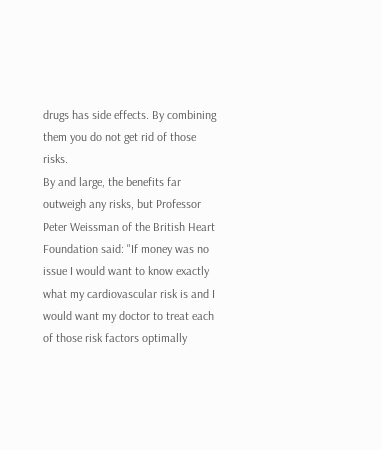drugs has side effects. By combining them you do not get rid of those risks.
By and large, the benefits far outweigh any risks, but Professor Peter Weissman of the British Heart Foundation said: "If money was no issue I would want to know exactly what my cardiovascular risk is and I would want my doctor to treat each of those risk factors optimally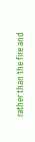rather than the fire and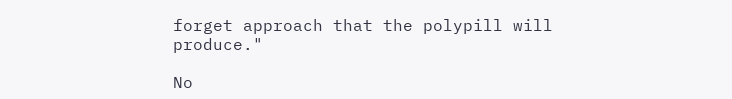forget approach that the polypill will produce."

No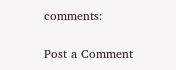comments:

Post a Comment